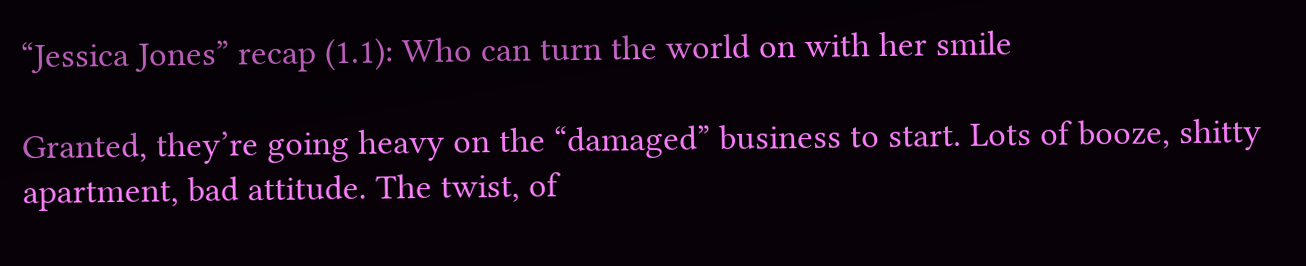“Jessica Jones” recap (1.1): Who can turn the world on with her smile

Granted, they’re going heavy on the “damaged” business to start. Lots of booze, shitty apartment, bad attitude. The twist, of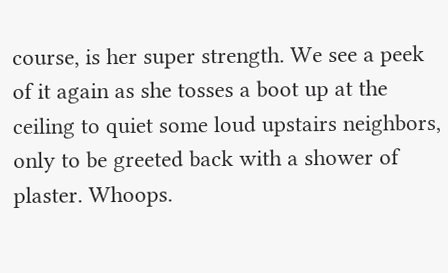course, is her super strength. We see a peek of it again as she tosses a boot up at the ceiling to quiet some loud upstairs neighbors, only to be greeted back with a shower of plaster. Whoops.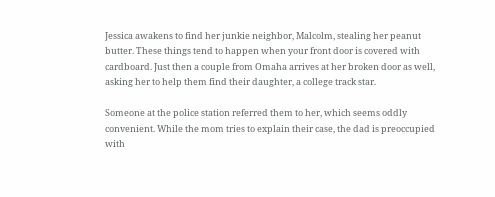Jessica awakens to find her junkie neighbor, Malcolm, stealing her peanut butter. These things tend to happen when your front door is covered with cardboard. Just then a couple from Omaha arrives at her broken door as well, asking her to help them find their daughter, a college track star.

Someone at the police station referred them to her, which seems oddly convenient. While the mom tries to explain their case, the dad is preoccupied with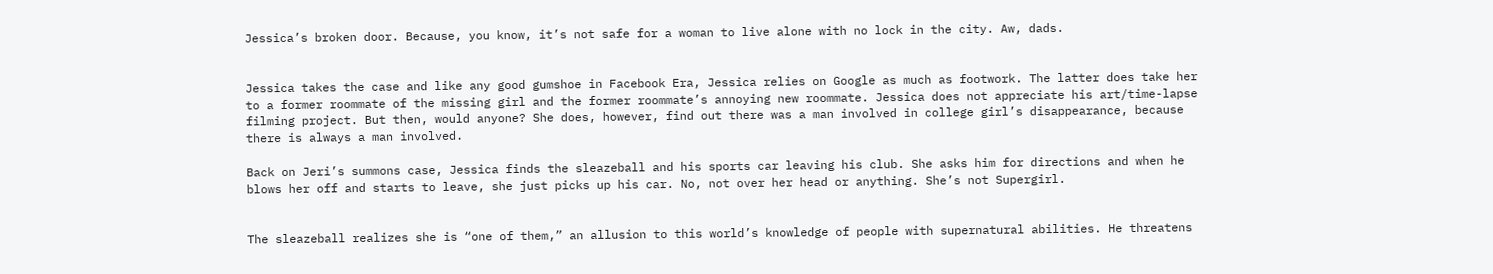Jessica’s broken door. Because, you know, it’s not safe for a woman to live alone with no lock in the city. Aw, dads.


Jessica takes the case and like any good gumshoe in Facebook Era, Jessica relies on Google as much as footwork. The latter does take her to a former roommate of the missing girl and the former roommate’s annoying new roommate. Jessica does not appreciate his art/time-lapse filming project. But then, would anyone? She does, however, find out there was a man involved in college girl’s disappearance, because there is always a man involved.

Back on Jeri’s summons case, Jessica finds the sleazeball and his sports car leaving his club. She asks him for directions and when he blows her off and starts to leave, she just picks up his car. No, not over her head or anything. She’s not Supergirl.


The sleazeball realizes she is “one of them,” an allusion to this world’s knowledge of people with supernatural abilities. He threatens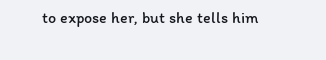to expose her, but she tells him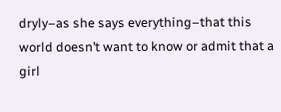dryly–as she says everything–that this world doesn’t want to know or admit that a girl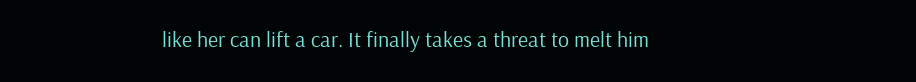like her can lift a car. It finally takes a threat to melt him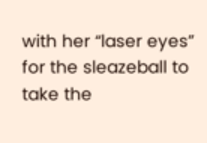with her “laser eyes” for the sleazeball to take the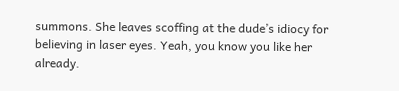summons. She leaves scoffing at the dude’s idiocy for believing in laser eyes. Yeah, you know you like her already.